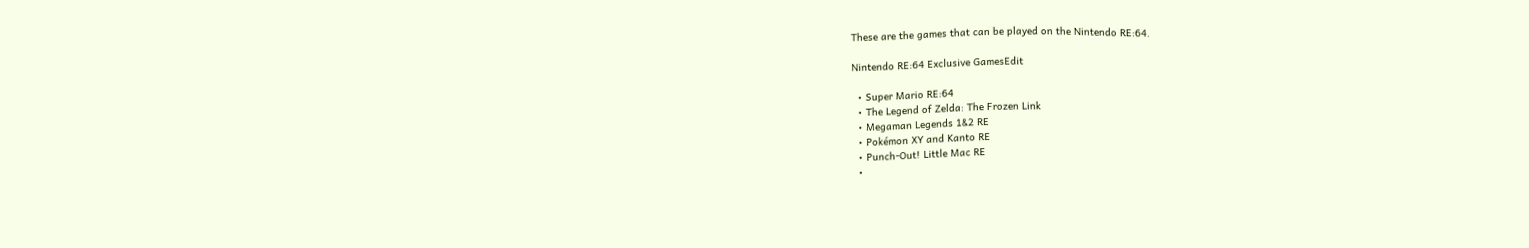These are the games that can be played on the Nintendo RE:64.

Nintendo RE:64 Exclusive GamesEdit

  • Super Mario RE:64
  • The Legend of Zelda: The Frozen Link
  • Megaman Legends 1&2 RE
  • Pokémon XY and Kanto RE
  • Punch-Out! Little Mac RE
  •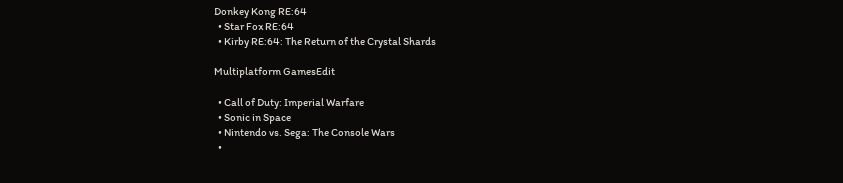Donkey Kong RE:64
  • Star Fox RE:64
  • Kirby RE:64: The Return of the Crystal Shards

Multiplatform GamesEdit

  • Call of Duty: Imperial Warfare
  • Sonic in Space
  • Nintendo vs. Sega: The Console Wars
  •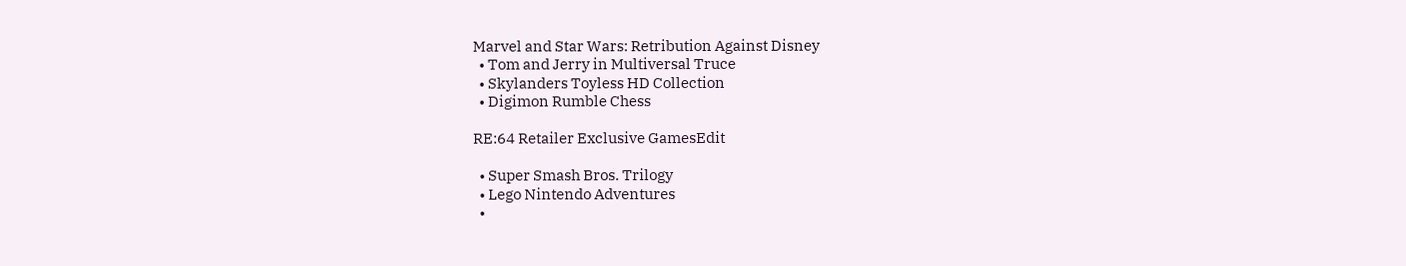Marvel and Star Wars: Retribution Against Disney
  • Tom and Jerry in Multiversal Truce
  • Skylanders Toyless HD Collection
  • Digimon Rumble Chess

RE:64 Retailer Exclusive GamesEdit

  • Super Smash Bros. Trilogy
  • Lego Nintendo Adventures
  •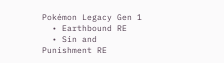Pokémon Legacy Gen 1
  • Earthbound RE
  • Sin and Punishment RE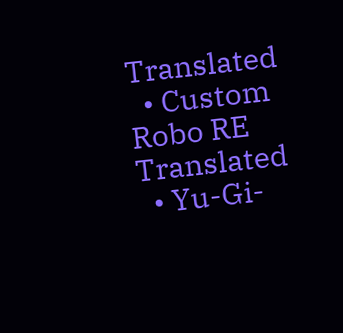Translated
  • Custom Robo RE Translated
  • Yu-Gi-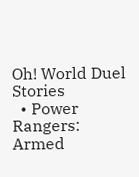Oh! World Duel Stories
  • Power Rangers: Armed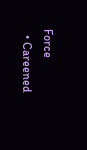Force
  • Careened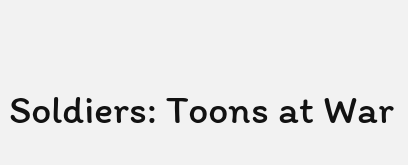Soldiers: Toons at War